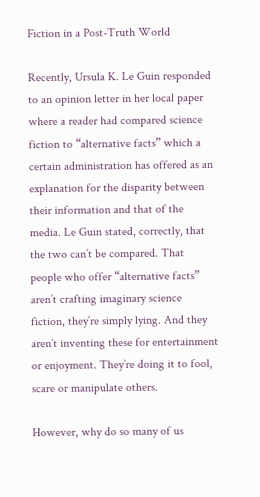Fiction in a Post-Truth World

Recently, Ursula K. Le Guin responded to an opinion letter in her local paper where a reader had compared science fiction to “alternative facts” which a certain administration has offered as an explanation for the disparity between their information and that of the media. Le Guin stated, correctly, that the two can’t be compared. That people who offer “alternative facts” aren’t crafting imaginary science fiction, they’re simply lying. And they aren’t inventing these for entertainment or enjoyment. They’re doing it to fool, scare or manipulate others.

However, why do so many of us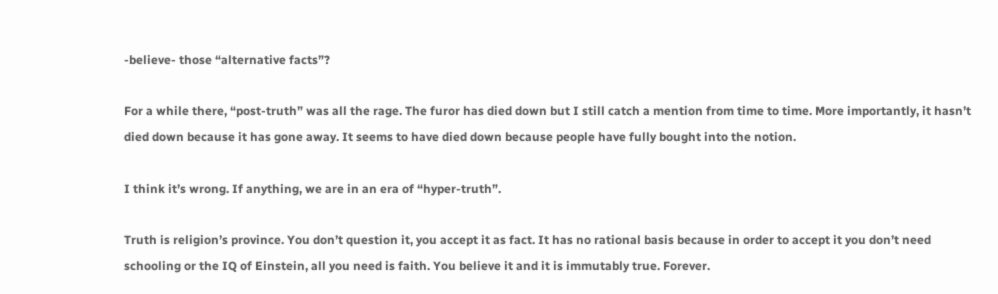-believe- those “alternative facts”?

For a while there, “post-truth” was all the rage. The furor has died down but I still catch a mention from time to time. More importantly, it hasn’t died down because it has gone away. It seems to have died down because people have fully bought into the notion.

I think it’s wrong. If anything, we are in an era of “hyper-truth”.

Truth is religion’s province. You don’t question it, you accept it as fact. It has no rational basis because in order to accept it you don’t need schooling or the IQ of Einstein, all you need is faith. You believe it and it is immutably true. Forever.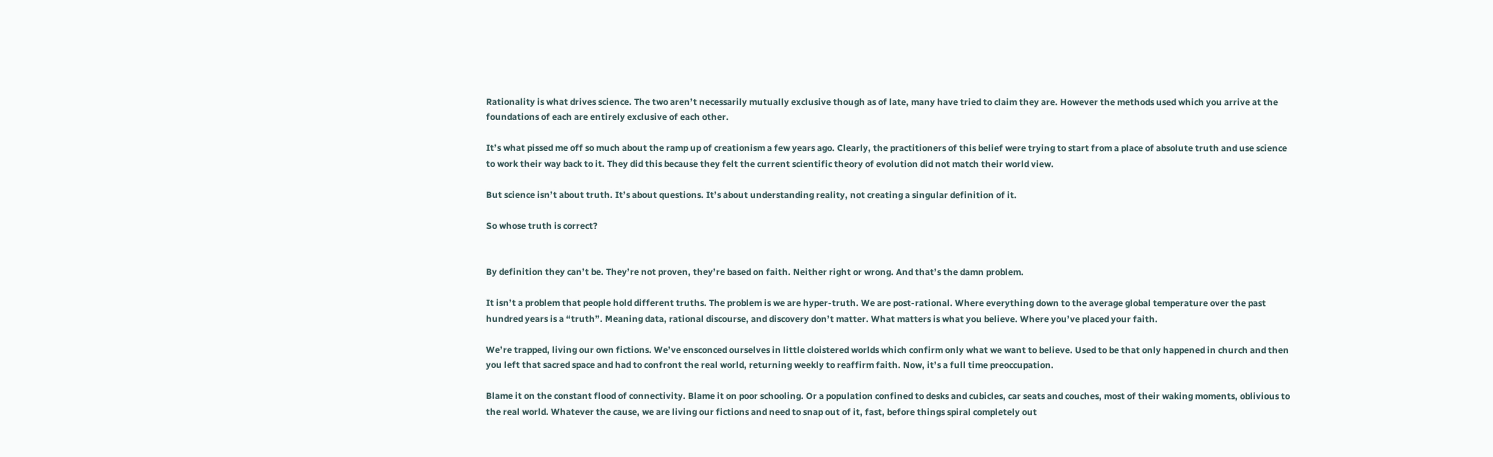Rationality is what drives science. The two aren’t necessarily mutually exclusive though as of late, many have tried to claim they are. However the methods used which you arrive at the foundations of each are entirely exclusive of each other.

It’s what pissed me off so much about the ramp up of creationism a few years ago. Clearly, the practitioners of this belief were trying to start from a place of absolute truth and use science to work their way back to it. They did this because they felt the current scientific theory of evolution did not match their world view.

But science isn’t about truth. It’s about questions. It’s about understanding reality, not creating a singular definition of it.

So whose truth is correct?


By definition they can’t be. They’re not proven, they’re based on faith. Neither right or wrong. And that’s the damn problem.

It isn’t a problem that people hold different truths. The problem is we are hyper-truth. We are post-rational. Where everything down to the average global temperature over the past hundred years is a “truth”. Meaning data, rational discourse, and discovery don’t matter. What matters is what you believe. Where you’ve placed your faith.

We’re trapped, living our own fictions. We’ve ensconced ourselves in little cloistered worlds which confirm only what we want to believe. Used to be that only happened in church and then you left that sacred space and had to confront the real world, returning weekly to reaffirm faith. Now, it’s a full time preoccupation.

Blame it on the constant flood of connectivity. Blame it on poor schooling. Or a population confined to desks and cubicles, car seats and couches, most of their waking moments, oblivious to the real world. Whatever the cause, we are living our fictions and need to snap out of it, fast, before things spiral completely out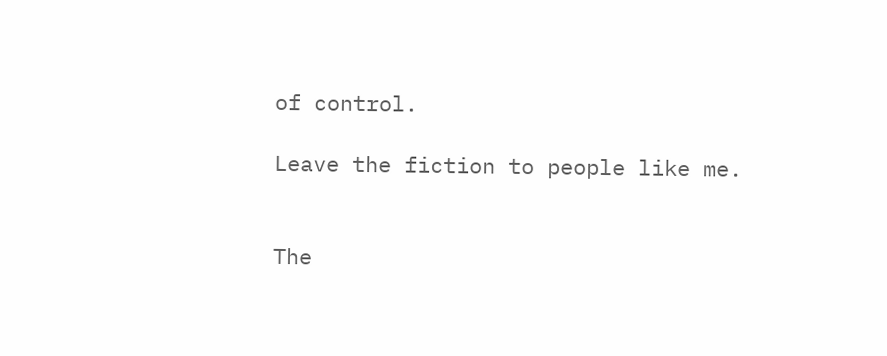of control.

Leave the fiction to people like me.


The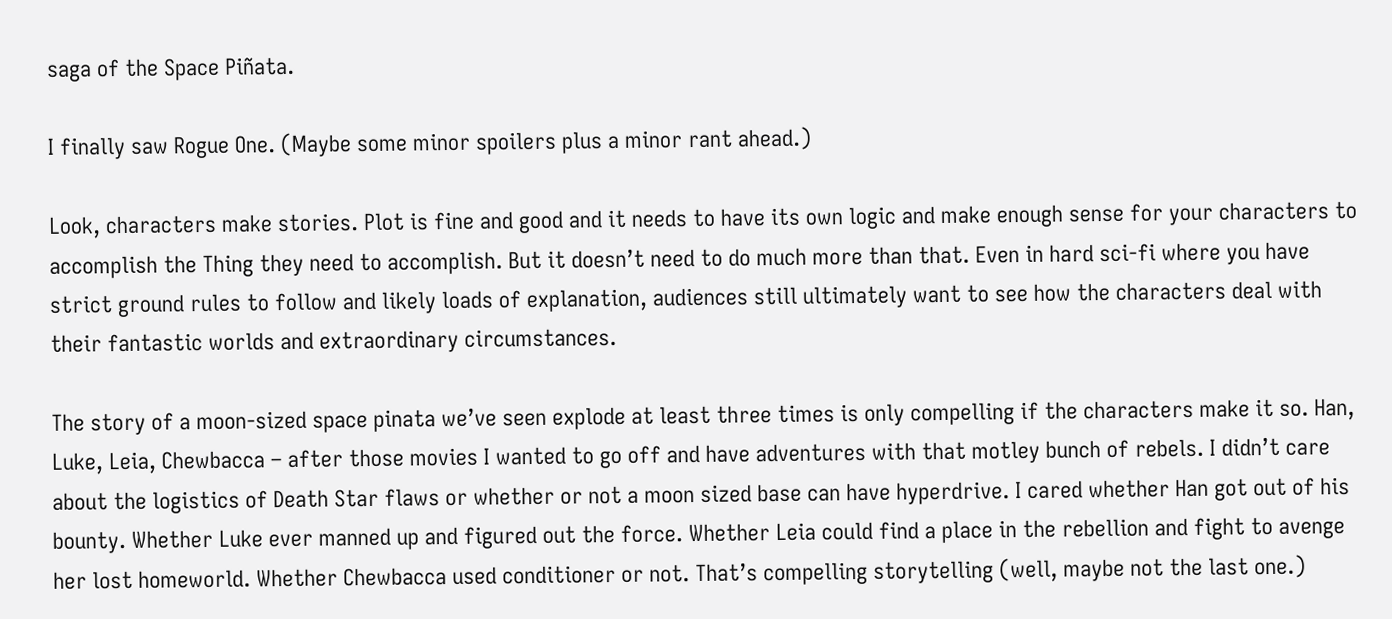saga of the Space Piñata.

I finally saw Rogue One. (Maybe some minor spoilers plus a minor rant ahead.)

Look, characters make stories. Plot is fine and good and it needs to have its own logic and make enough sense for your characters to accomplish the Thing they need to accomplish. But it doesn’t need to do much more than that. Even in hard sci-fi where you have strict ground rules to follow and likely loads of explanation, audiences still ultimately want to see how the characters deal with their fantastic worlds and extraordinary circumstances.

The story of a moon-sized space pinata we’ve seen explode at least three times is only compelling if the characters make it so. Han, Luke, Leia, Chewbacca – after those movies I wanted to go off and have adventures with that motley bunch of rebels. I didn’t care about the logistics of Death Star flaws or whether or not a moon sized base can have hyperdrive. I cared whether Han got out of his bounty. Whether Luke ever manned up and figured out the force. Whether Leia could find a place in the rebellion and fight to avenge her lost homeworld. Whether Chewbacca used conditioner or not. That’s compelling storytelling (well, maybe not the last one.)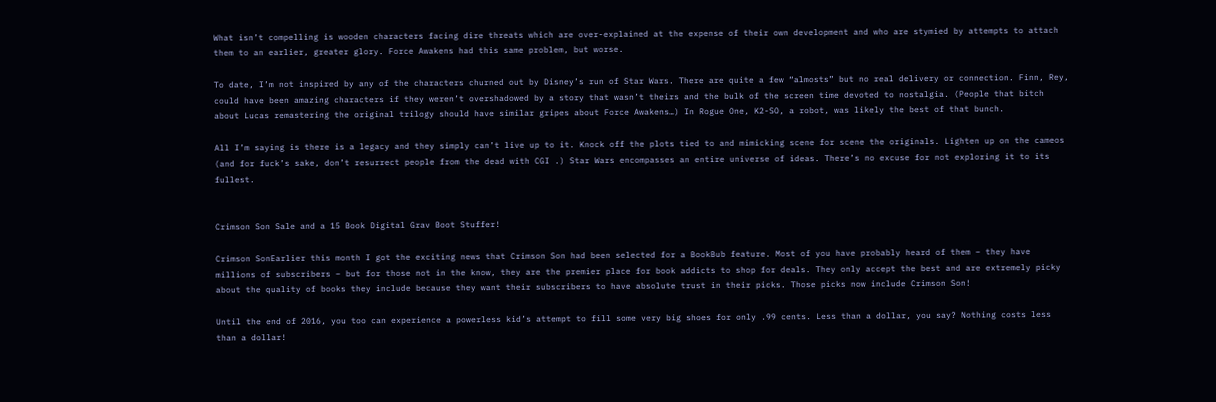What isn’t compelling is wooden characters facing dire threats which are over-explained at the expense of their own development and who are stymied by attempts to attach them to an earlier, greater glory. Force Awakens had this same problem, but worse.

To date, I’m not inspired by any of the characters churned out by Disney’s run of Star Wars. There are quite a few “almosts” but no real delivery or connection. Finn, Rey, could have been amazing characters if they weren’t overshadowed by a story that wasn’t theirs and the bulk of the screen time devoted to nostalgia. (People that bitch about Lucas remastering the original trilogy should have similar gripes about Force Awakens…) In Rogue One, K2-SO, a robot, was likely the best of that bunch.

All I’m saying is there is a legacy and they simply can’t live up to it. Knock off the plots tied to and mimicking scene for scene the originals. Lighten up on the cameos (and for fuck’s sake, don’t resurrect people from the dead with CGI .) Star Wars encompasses an entire universe of ideas. There’s no excuse for not exploring it to its fullest.


Crimson Son Sale and a 15 Book Digital Grav Boot Stuffer!

Crimson SonEarlier this month I got the exciting news that Crimson Son had been selected for a BookBub feature. Most of you have probably heard of them – they have millions of subscribers – but for those not in the know, they are the premier place for book addicts to shop for deals. They only accept the best and are extremely picky about the quality of books they include because they want their subscribers to have absolute trust in their picks. Those picks now include Crimson Son!

Until the end of 2016, you too can experience a powerless kid’s attempt to fill some very big shoes for only .99 cents. Less than a dollar, you say? Nothing costs less than a dollar!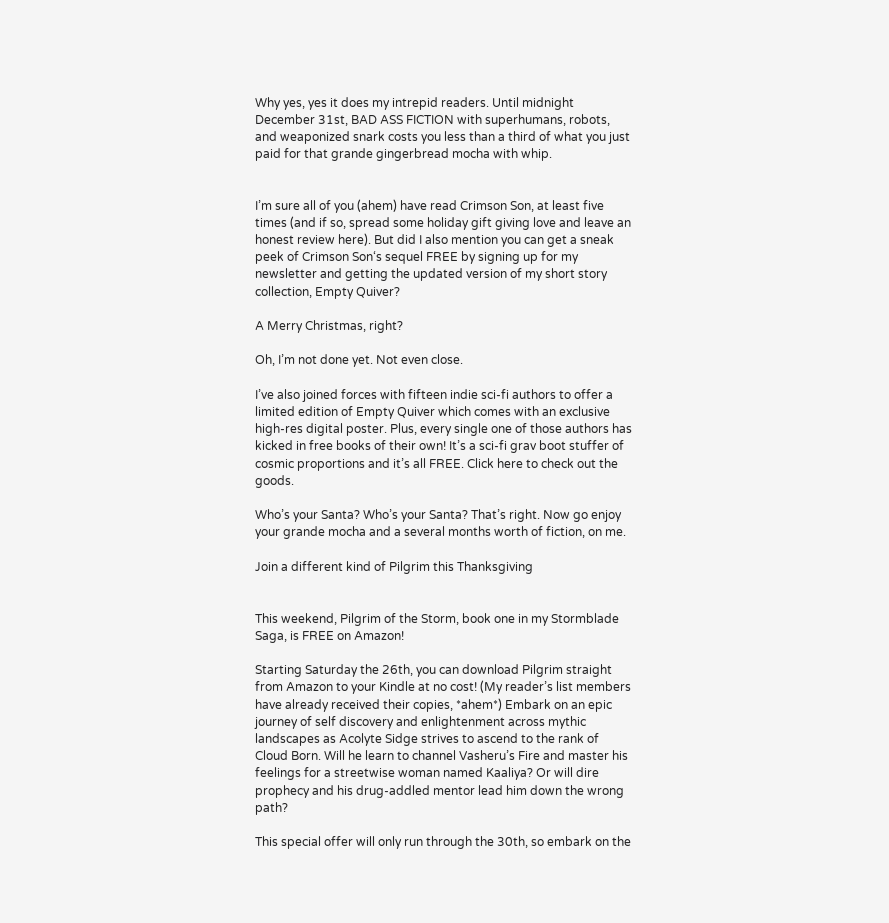Why yes, yes it does my intrepid readers. Until midnight December 31st, BAD ASS FICTION with superhumans, robots, and weaponized snark costs you less than a third of what you just paid for that grande gingerbread mocha with whip.


I’m sure all of you (ahem) have read Crimson Son, at least five times (and if so, spread some holiday gift giving love and leave an honest review here). But did I also mention you can get a sneak peek of Crimson Son‘s sequel FREE by signing up for my newsletter and getting the updated version of my short story collection, Empty Quiver?

A Merry Christmas, right?

Oh, I’m not done yet. Not even close.

I’ve also joined forces with fifteen indie sci-fi authors to offer a limited edition of Empty Quiver which comes with an exclusive high-res digital poster. Plus, every single one of those authors has kicked in free books of their own! It’s a sci-fi grav boot stuffer of cosmic proportions and it’s all FREE. Click here to check out the goods.

Who’s your Santa? Who’s your Santa? That’s right. Now go enjoy your grande mocha and a several months worth of fiction, on me.

Join a different kind of Pilgrim this Thanksgiving


This weekend, Pilgrim of the Storm, book one in my Stormblade Saga, is FREE on Amazon!

Starting Saturday the 26th, you can download Pilgrim straight from Amazon to your Kindle at no cost! (My reader’s list members have already received their copies, *ahem*) Embark on an epic journey of self discovery and enlightenment across mythic landscapes as Acolyte Sidge strives to ascend to the rank of Cloud Born. Will he learn to channel Vasheru’s Fire and master his feelings for a streetwise woman named Kaaliya? Or will dire prophecy and his drug-addled mentor lead him down the wrong path?

This special offer will only run through the 30th, so embark on the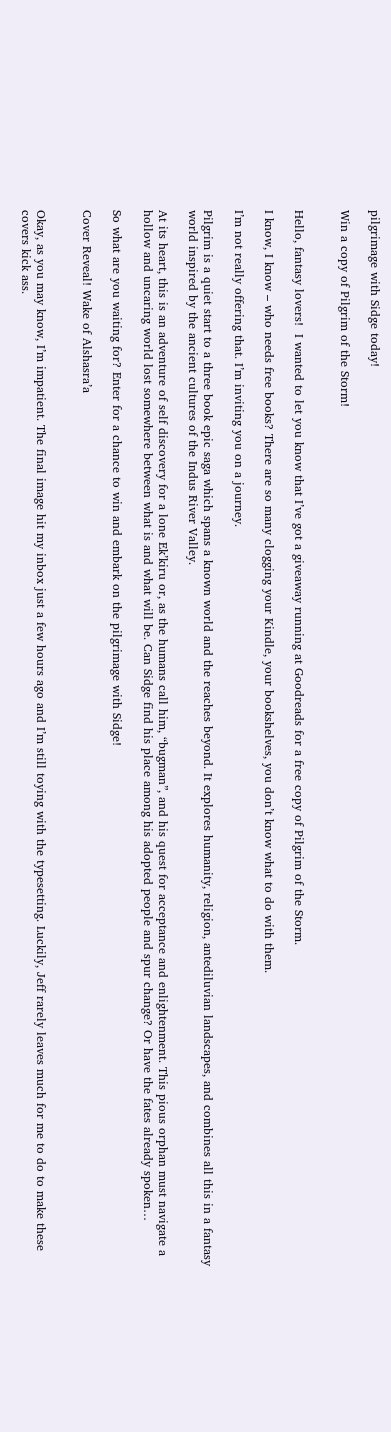pilgrimage with Sidge today!

Win a copy of Pilgrim of the Storm!


Hello, fantasy lovers!  I wanted to let you know that I’ve got a giveaway running at Goodreads for a free copy of Pilgrim of the Storm.

I know, I know – who needs free books? There are so many clogging your Kindle, your bookshelves, you don’t know what to do with them.

I’m not really offering that. I’m inviting you on a journey.

Pilgrim is a quiet start to a three book epic saga which spans a known world and the reaches beyond. It explores humanity, religion, antediluvian landscapes, and combines all this in a fantasy world inspired by the ancient cultures of the Indus River Valley.

At its heart, this is an adventure of self discovery for a lone Ek’kiru or, as the humans call him, “bugman”, and his quest for acceptance and enlightenment. This pious orphan must navigate a hollow and uncaring world lost somewhere between what is and what will be. Can Sidge find his place among his adopted people and spur change? Or have the fates already spoken…

So what are you waiting for? Enter for a chance to win and embark on the pilgrimage with Sidge!

Cover Reveal! Wake of Alshasra’a


Okay, as you may know, I’m impatient. The final image hit my inbox just a few hours ago and I’m still toying with the typesetting. Luckily, Jeff rarely leaves much for me to do to make these covers kick ass.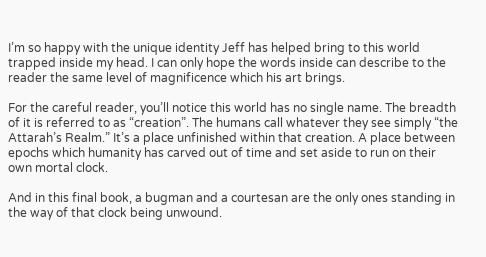I’m so happy with the unique identity Jeff has helped bring to this world trapped inside my head. I can only hope the words inside can describe to the reader the same level of magnificence which his art brings.

For the careful reader, you’ll notice this world has no single name. The breadth of it is referred to as “creation”. The humans call whatever they see simply “the Attarah’s Realm.” It’s a place unfinished within that creation. A place between epochs which humanity has carved out of time and set aside to run on their own mortal clock.

And in this final book, a bugman and a courtesan are the only ones standing in the way of that clock being unwound.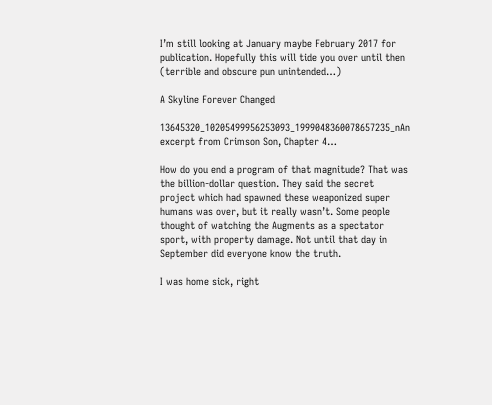I’m still looking at January maybe February 2017 for publication. Hopefully this will tide you over until then (terrible and obscure pun unintended…)

A Skyline Forever Changed

13645320_10205499956253093_1999048360078657235_nAn excerpt from Crimson Son, Chapter 4…

How do you end a program of that magnitude? That was the billion-dollar question. They said the secret project which had spawned these weaponized super humans was over, but it really wasn’t. Some people thought of watching the Augments as a spectator sport, with property damage. Not until that day in September did everyone know the truth.

I was home sick, right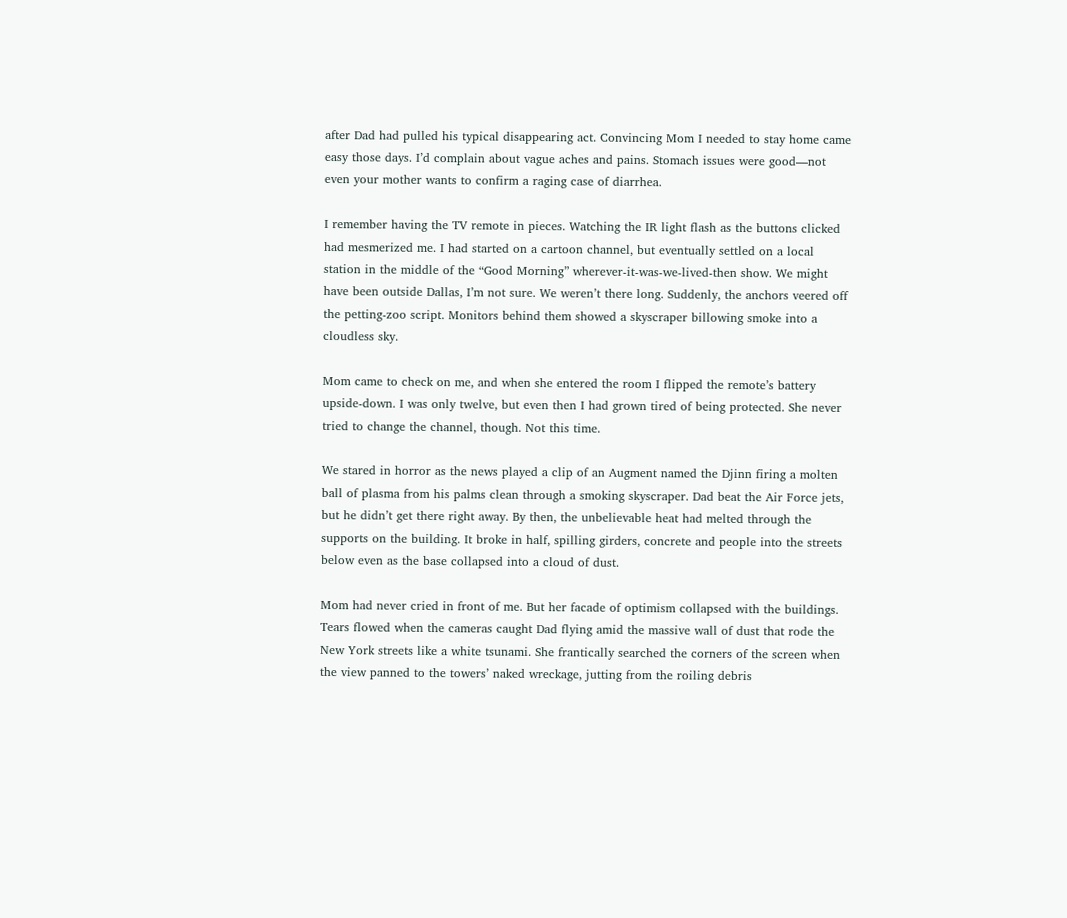after Dad had pulled his typical disappearing act. Convincing Mom I needed to stay home came easy those days. I’d complain about vague aches and pains. Stomach issues were good—not even your mother wants to confirm a raging case of diarrhea.

I remember having the TV remote in pieces. Watching the IR light flash as the buttons clicked had mesmerized me. I had started on a cartoon channel, but eventually settled on a local station in the middle of the “Good Morning” wherever-it-was-we-lived-then show. We might have been outside Dallas, I’m not sure. We weren’t there long. Suddenly, the anchors veered off the petting-zoo script. Monitors behind them showed a skyscraper billowing smoke into a cloudless sky.

Mom came to check on me, and when she entered the room I flipped the remote’s battery upside-down. I was only twelve, but even then I had grown tired of being protected. She never tried to change the channel, though. Not this time.

We stared in horror as the news played a clip of an Augment named the Djinn firing a molten ball of plasma from his palms clean through a smoking skyscraper. Dad beat the Air Force jets, but he didn’t get there right away. By then, the unbelievable heat had melted through the supports on the building. It broke in half, spilling girders, concrete and people into the streets below even as the base collapsed into a cloud of dust.

Mom had never cried in front of me. But her facade of optimism collapsed with the buildings. Tears flowed when the cameras caught Dad flying amid the massive wall of dust that rode the New York streets like a white tsunami. She frantically searched the corners of the screen when the view panned to the towers’ naked wreckage, jutting from the roiling debris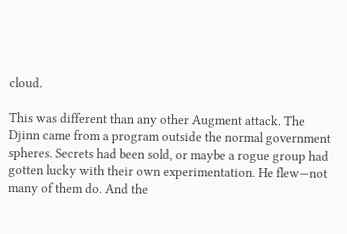cloud.

This was different than any other Augment attack. The Djinn came from a program outside the normal government spheres. Secrets had been sold, or maybe a rogue group had gotten lucky with their own experimentation. He flew—not many of them do. And the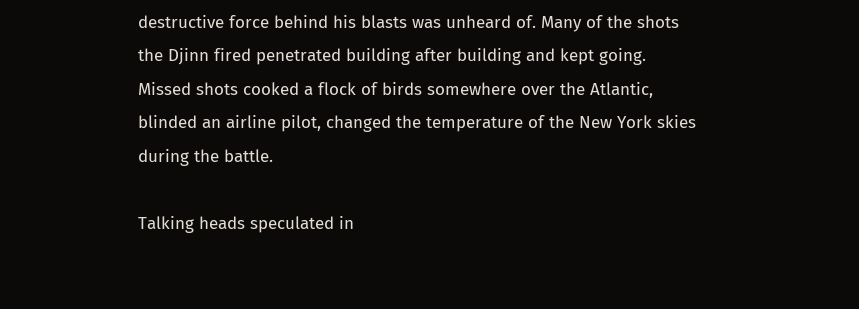destructive force behind his blasts was unheard of. Many of the shots the Djinn fired penetrated building after building and kept going. Missed shots cooked a flock of birds somewhere over the Atlantic, blinded an airline pilot, changed the temperature of the New York skies during the battle.

Talking heads speculated in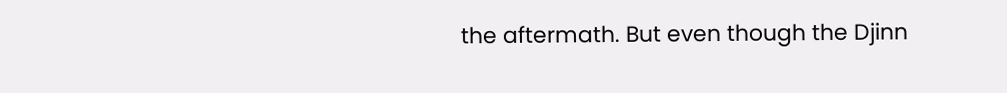the aftermath. But even though the Djinn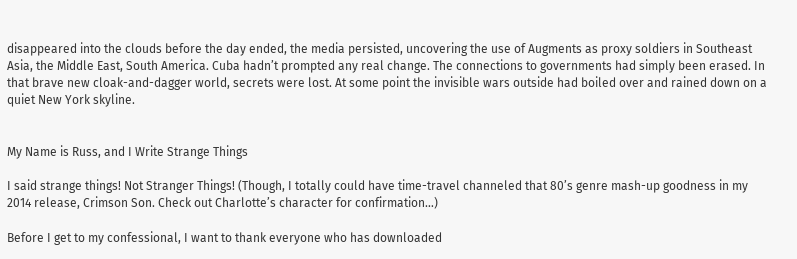disappeared into the clouds before the day ended, the media persisted, uncovering the use of Augments as proxy soldiers in Southeast Asia, the Middle East, South America. Cuba hadn’t prompted any real change. The connections to governments had simply been erased. In that brave new cloak-and-dagger world, secrets were lost. At some point the invisible wars outside had boiled over and rained down on a quiet New York skyline.


My Name is Russ, and I Write Strange Things

I said strange things! Not Stranger Things! (Though, I totally could have time-travel channeled that 80’s genre mash-up goodness in my 2014 release, Crimson Son. Check out Charlotte’s character for confirmation…)

Before I get to my confessional, I want to thank everyone who has downloaded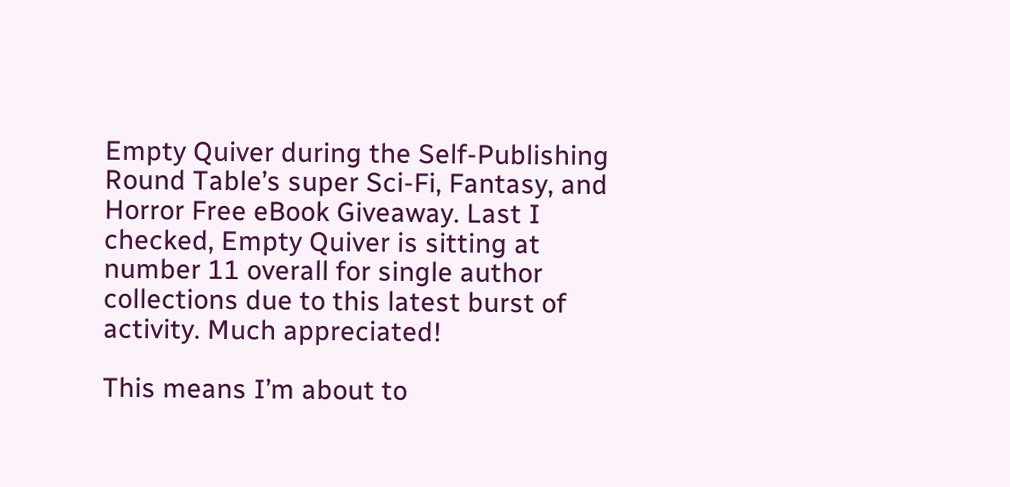Empty Quiver during the Self-Publishing Round Table’s super Sci-Fi, Fantasy, and Horror Free eBook Giveaway. Last I checked, Empty Quiver is sitting at number 11 overall for single author collections due to this latest burst of activity. Much appreciated!

This means I’m about to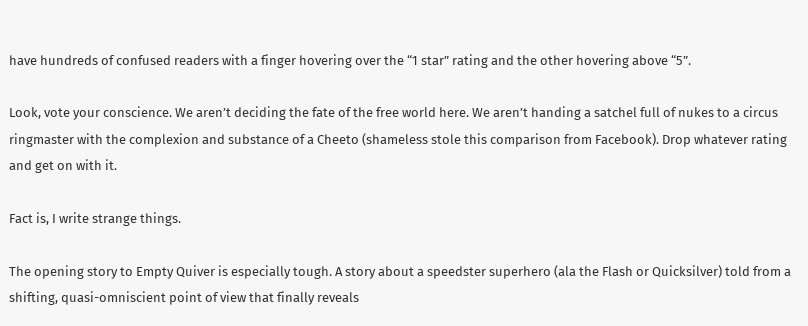have hundreds of confused readers with a finger hovering over the “1 star” rating and the other hovering above “5”.

Look, vote your conscience. We aren’t deciding the fate of the free world here. We aren’t handing a satchel full of nukes to a circus ringmaster with the complexion and substance of a Cheeto (shameless stole this comparison from Facebook). Drop whatever rating and get on with it.

Fact is, I write strange things.

The opening story to Empty Quiver is especially tough. A story about a speedster superhero (ala the Flash or Quicksilver) told from a shifting, quasi-omniscient point of view that finally reveals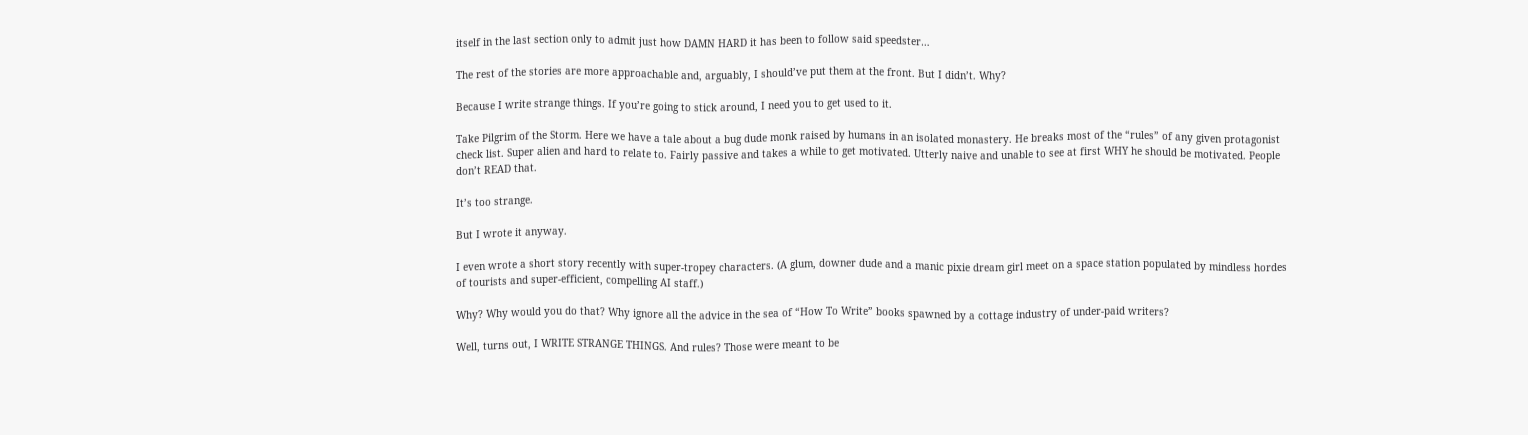itself in the last section only to admit just how DAMN HARD it has been to follow said speedster…

The rest of the stories are more approachable and, arguably, I should’ve put them at the front. But I didn’t. Why?

Because I write strange things. If you’re going to stick around, I need you to get used to it.

Take Pilgrim of the Storm. Here we have a tale about a bug dude monk raised by humans in an isolated monastery. He breaks most of the “rules” of any given protagonist check list. Super alien and hard to relate to. Fairly passive and takes a while to get motivated. Utterly naive and unable to see at first WHY he should be motivated. People don’t READ that.

It’s too strange.

But I wrote it anyway.

I even wrote a short story recently with super-tropey characters. (A glum, downer dude and a manic pixie dream girl meet on a space station populated by mindless hordes of tourists and super-efficient, compelling AI staff.)

Why? Why would you do that? Why ignore all the advice in the sea of “How To Write” books spawned by a cottage industry of under-paid writers?

Well, turns out, I WRITE STRANGE THINGS. And rules? Those were meant to be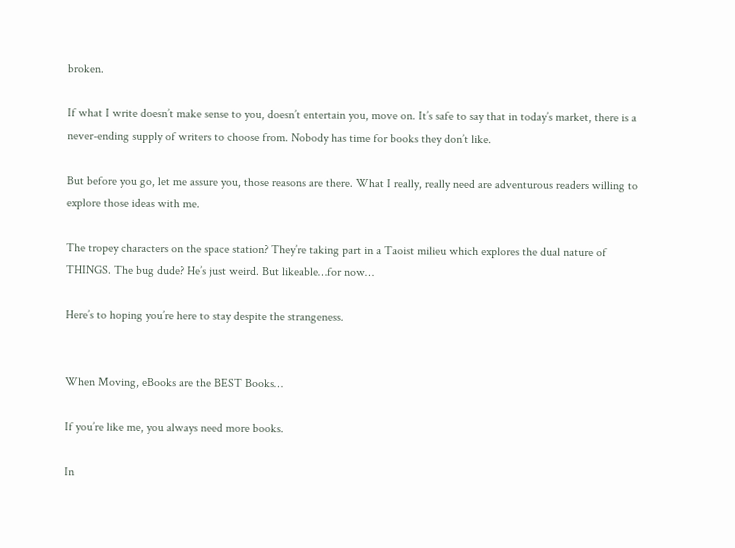broken.

If what I write doesn’t make sense to you, doesn’t entertain you, move on. It’s safe to say that in today’s market, there is a never-ending supply of writers to choose from. Nobody has time for books they don’t like.

But before you go, let me assure you, those reasons are there. What I really, really need are adventurous readers willing to explore those ideas with me.

The tropey characters on the space station? They’re taking part in a Taoist milieu which explores the dual nature of THINGS. The bug dude? He’s just weird. But likeable…for now…

Here’s to hoping you’re here to stay despite the strangeness.


When Moving, eBooks are the BEST Books…

If you’re like me, you always need more books.

In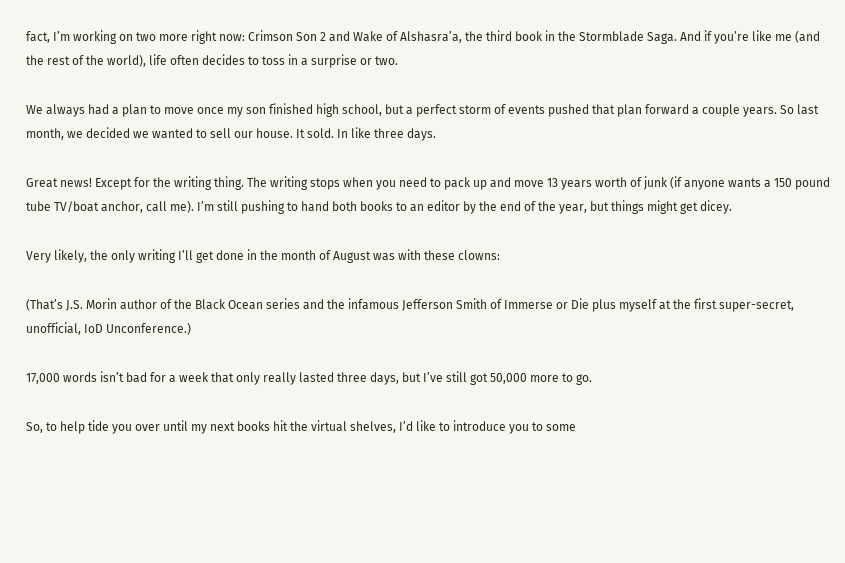fact, I’m working on two more right now: Crimson Son 2 and Wake of Alshasra’a, the third book in the Stormblade Saga. And if you’re like me (and the rest of the world), life often decides to toss in a surprise or two.

We always had a plan to move once my son finished high school, but a perfect storm of events pushed that plan forward a couple years. So last month, we decided we wanted to sell our house. It sold. In like three days.

Great news! Except for the writing thing. The writing stops when you need to pack up and move 13 years worth of junk (if anyone wants a 150 pound tube TV/boat anchor, call me). I’m still pushing to hand both books to an editor by the end of the year, but things might get dicey.

Very likely, the only writing I’ll get done in the month of August was with these clowns:

(That’s J.S. Morin author of the Black Ocean series and the infamous Jefferson Smith of Immerse or Die plus myself at the first super-secret, unofficial, IoD Unconference.)

17,000 words isn’t bad for a week that only really lasted three days, but I’ve still got 50,000 more to go.

So, to help tide you over until my next books hit the virtual shelves, I’d like to introduce you to some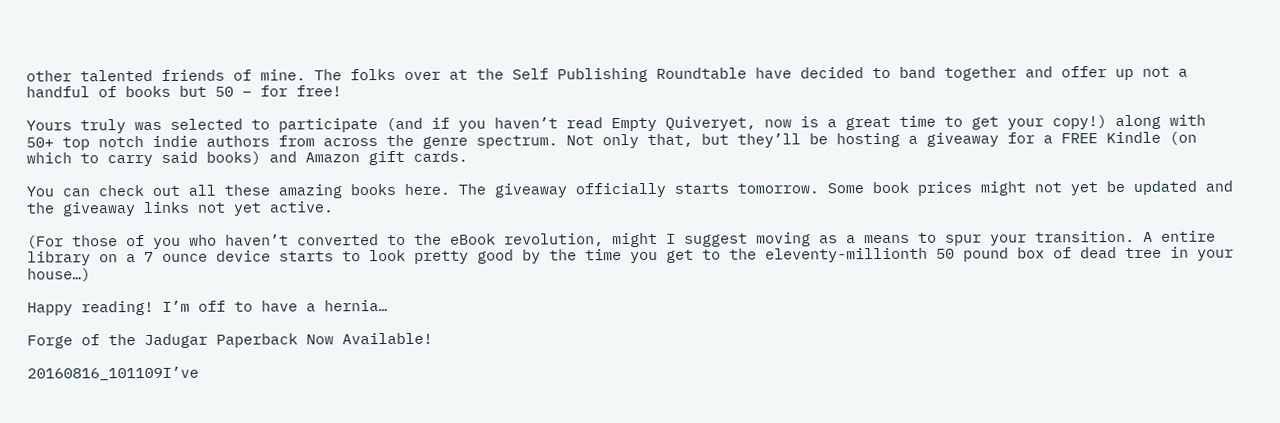other talented friends of mine. The folks over at the Self Publishing Roundtable have decided to band together and offer up not a handful of books but 50 – for free!

Yours truly was selected to participate (and if you haven’t read Empty Quiveryet, now is a great time to get your copy!) along with 50+ top notch indie authors from across the genre spectrum. Not only that, but they’ll be hosting a giveaway for a FREE Kindle (on which to carry said books) and Amazon gift cards.

You can check out all these amazing books here. The giveaway officially starts tomorrow. Some book prices might not yet be updated and the giveaway links not yet active.

(For those of you who haven’t converted to the eBook revolution, might I suggest moving as a means to spur your transition. A entire library on a 7 ounce device starts to look pretty good by the time you get to the eleventy-millionth 50 pound box of dead tree in your house…)

Happy reading! I’m off to have a hernia…

Forge of the Jadugar Paperback Now Available!

20160816_101109I’ve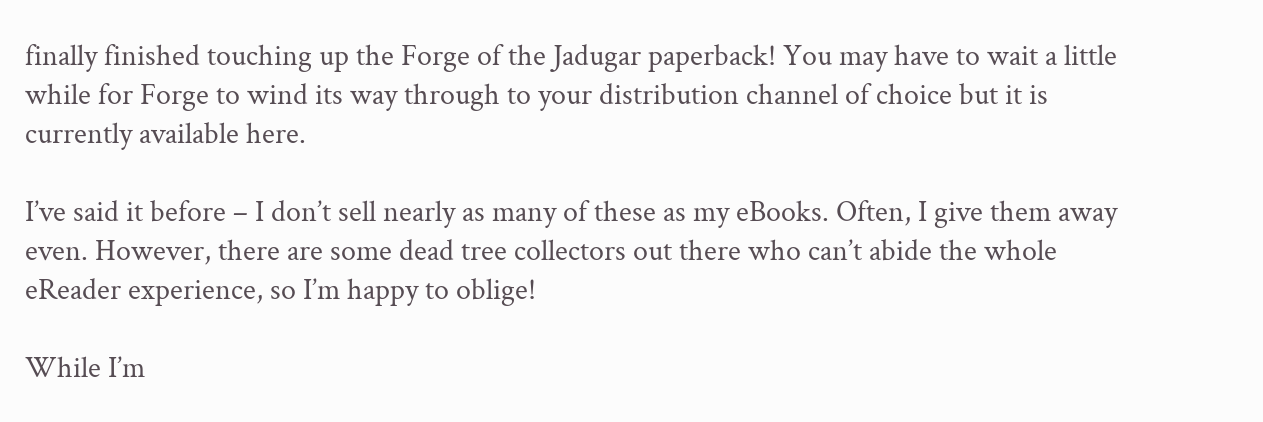finally finished touching up the Forge of the Jadugar paperback! You may have to wait a little while for Forge to wind its way through to your distribution channel of choice but it is currently available here.

I’ve said it before – I don’t sell nearly as many of these as my eBooks. Often, I give them away even. However, there are some dead tree collectors out there who can’t abide the whole eReader experience, so I’m happy to oblige!

While I’m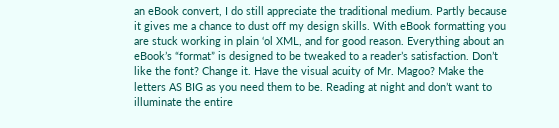an eBook convert, I do still appreciate the traditional medium. Partly because it gives me a chance to dust off my design skills. With eBook formatting you are stuck working in plain ‘ol XML, and for good reason. Everything about an eBook’s “format” is designed to be tweaked to a reader’s satisfaction. Don’t like the font? Change it. Have the visual acuity of Mr. Magoo? Make the letters AS BIG as you need them to be. Reading at night and don’t want to illuminate the entire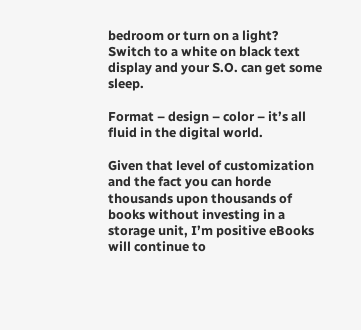bedroom or turn on a light? Switch to a white on black text display and your S.O. can get some sleep.

Format – design – color – it’s all fluid in the digital world.

Given that level of customization and the fact you can horde thousands upon thousands of books without investing in a storage unit, I’m positive eBooks will continue to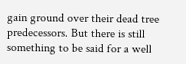gain ground over their dead tree predecessors. But there is still something to be said for a well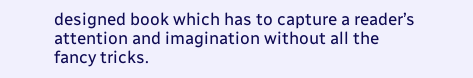designed book which has to capture a reader’s attention and imagination without all the fancy tricks.